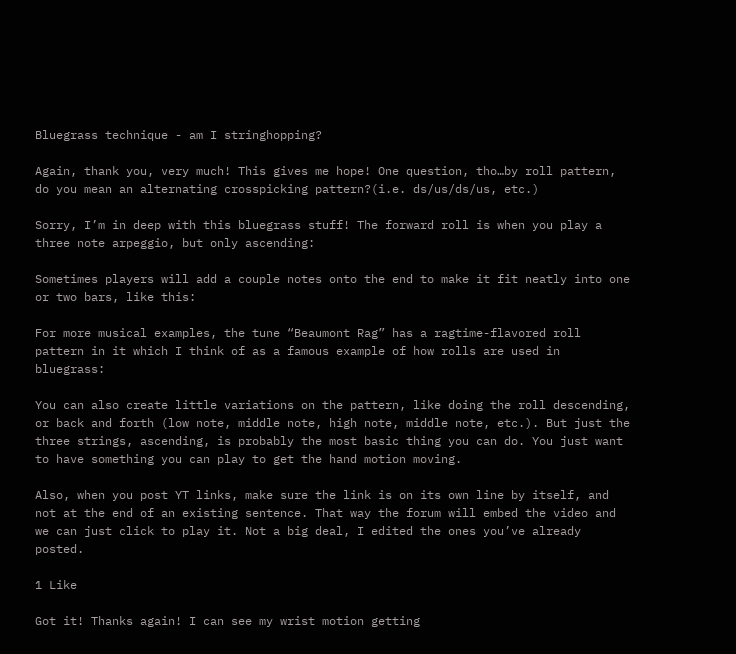Bluegrass technique - am I stringhopping?

Again, thank you, very much! This gives me hope! One question, tho…by roll pattern, do you mean an alternating crosspicking pattern?(i.e. ds/us/ds/us, etc.)

Sorry, I’m in deep with this bluegrass stuff! The forward roll is when you play a three note arpeggio, but only ascending:

Sometimes players will add a couple notes onto the end to make it fit neatly into one or two bars, like this:

For more musical examples, the tune “Beaumont Rag” has a ragtime-flavored roll pattern in it which I think of as a famous example of how rolls are used in bluegrass:

You can also create little variations on the pattern, like doing the roll descending, or back and forth (low note, middle note, high note, middle note, etc.). But just the three strings, ascending, is probably the most basic thing you can do. You just want to have something you can play to get the hand motion moving.

Also, when you post YT links, make sure the link is on its own line by itself, and not at the end of an existing sentence. That way the forum will embed the video and we can just click to play it. Not a big deal, I edited the ones you’ve already posted.

1 Like

Got it! Thanks again! I can see my wrist motion getting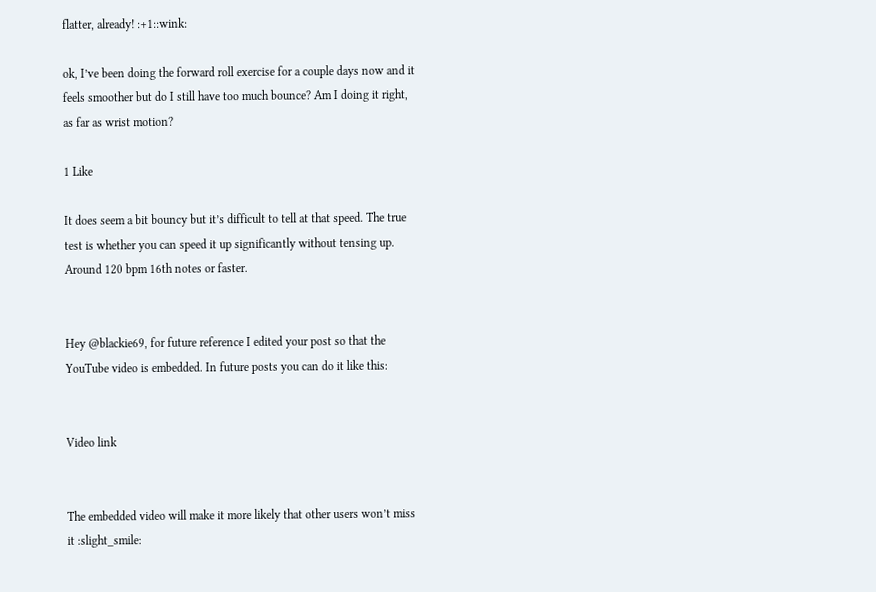flatter, already! :+1::wink:

ok, I’ve been doing the forward roll exercise for a couple days now and it feels smoother but do I still have too much bounce? Am I doing it right, as far as wrist motion?

1 Like

It does seem a bit bouncy but it’s difficult to tell at that speed. The true test is whether you can speed it up significantly without tensing up. Around 120 bpm 16th notes or faster.


Hey @blackie69, for future reference I edited your post so that the YouTube video is embedded. In future posts you can do it like this:


Video link


The embedded video will make it more likely that other users won’t miss it :slight_smile: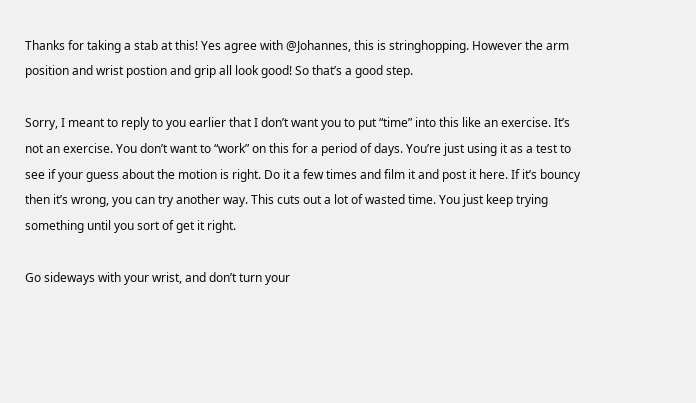Thanks for taking a stab at this! Yes agree with @Johannes, this is stringhopping. However the arm position and wrist postion and grip all look good! So that’s a good step.

Sorry, I meant to reply to you earlier that I don’t want you to put “time” into this like an exercise. It’s not an exercise. You don’t want to “work” on this for a period of days. You’re just using it as a test to see if your guess about the motion is right. Do it a few times and film it and post it here. If it’s bouncy then it’s wrong, you can try another way. This cuts out a lot of wasted time. You just keep trying something until you sort of get it right.

Go sideways with your wrist, and don’t turn your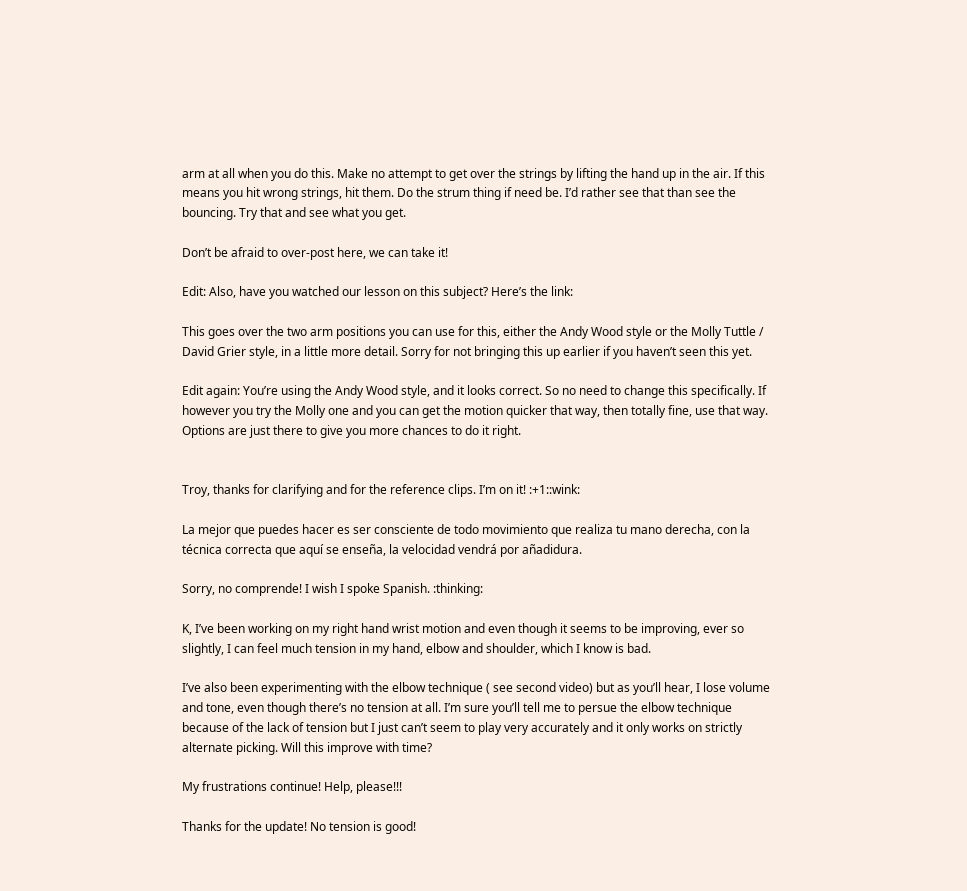arm at all when you do this. Make no attempt to get over the strings by lifting the hand up in the air. If this means you hit wrong strings, hit them. Do the strum thing if need be. I’d rather see that than see the bouncing. Try that and see what you get.

Don’t be afraid to over-post here, we can take it!

Edit: Also, have you watched our lesson on this subject? Here’s the link:

This goes over the two arm positions you can use for this, either the Andy Wood style or the Molly Tuttle / David Grier style, in a little more detail. Sorry for not bringing this up earlier if you haven’t seen this yet.

Edit again: You’re using the Andy Wood style, and it looks correct. So no need to change this specifically. If however you try the Molly one and you can get the motion quicker that way, then totally fine, use that way. Options are just there to give you more chances to do it right.


Troy, thanks for clarifying and for the reference clips. I’m on it! :+1::wink:

La mejor que puedes hacer es ser consciente de todo movimiento que realiza tu mano derecha, con la técnica correcta que aquí se enseña, la velocidad vendrá por añadidura.

Sorry, no comprende! I wish I spoke Spanish. :thinking:

K, I’ve been working on my right hand wrist motion and even though it seems to be improving, ever so slightly, I can feel much tension in my hand, elbow and shoulder, which I know is bad.

I’ve also been experimenting with the elbow technique ( see second video) but as you’ll hear, I lose volume and tone, even though there’s no tension at all. I’m sure you’ll tell me to persue the elbow technique because of the lack of tension but I just can’t seem to play very accurately and it only works on strictly alternate picking. Will this improve with time?

My frustrations continue! Help, please!!!

Thanks for the update! No tension is good!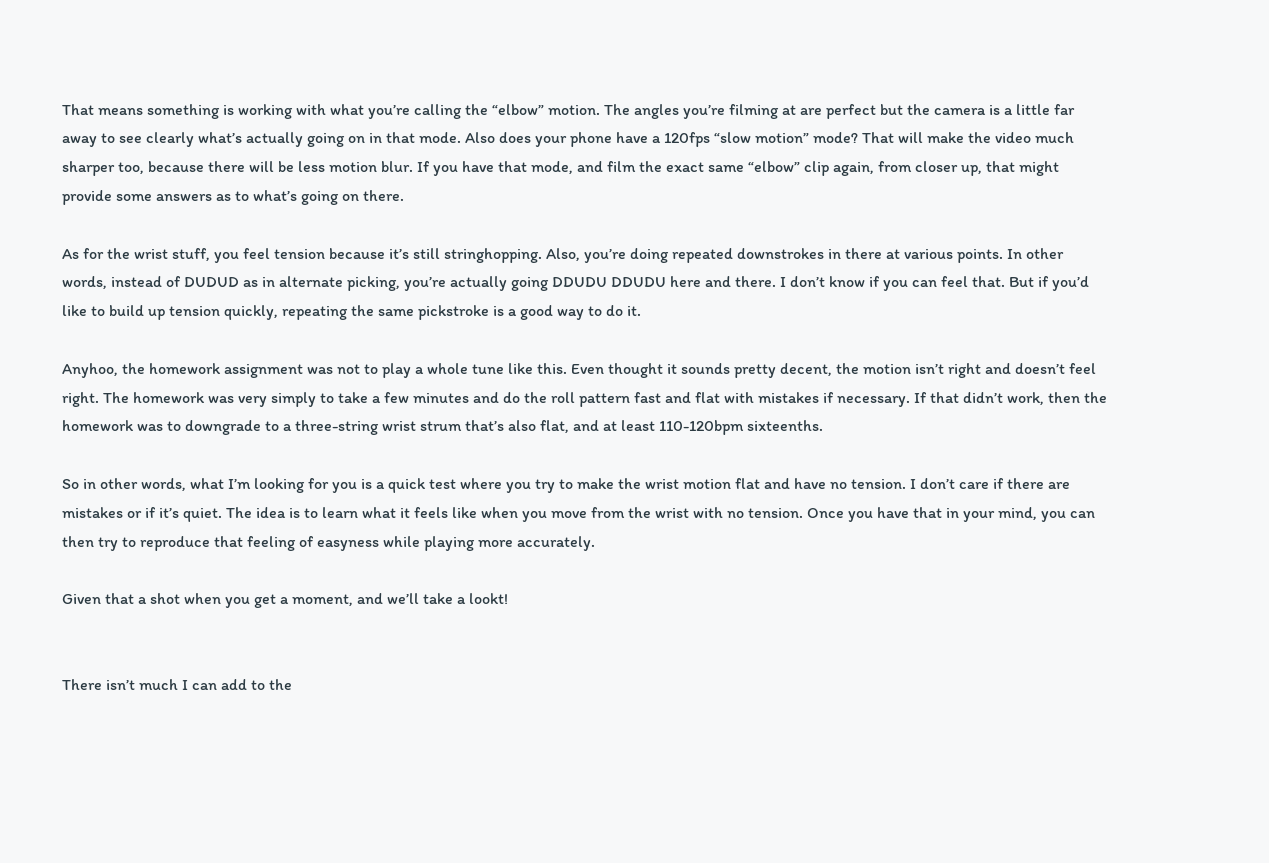That means something is working with what you’re calling the “elbow” motion. The angles you’re filming at are perfect but the camera is a little far away to see clearly what’s actually going on in that mode. Also does your phone have a 120fps “slow motion” mode? That will make the video much sharper too, because there will be less motion blur. If you have that mode, and film the exact same “elbow” clip again, from closer up, that might provide some answers as to what’s going on there.

As for the wrist stuff, you feel tension because it’s still stringhopping. Also, you’re doing repeated downstrokes in there at various points. In other words, instead of DUDUD as in alternate picking, you’re actually going DDUDU DDUDU here and there. I don’t know if you can feel that. But if you’d like to build up tension quickly, repeating the same pickstroke is a good way to do it.

Anyhoo, the homework assignment was not to play a whole tune like this. Even thought it sounds pretty decent, the motion isn’t right and doesn’t feel right. The homework was very simply to take a few minutes and do the roll pattern fast and flat with mistakes if necessary. If that didn’t work, then the homework was to downgrade to a three-string wrist strum that’s also flat, and at least 110-120bpm sixteenths.

So in other words, what I’m looking for you is a quick test where you try to make the wrist motion flat and have no tension. I don’t care if there are mistakes or if it’s quiet. The idea is to learn what it feels like when you move from the wrist with no tension. Once you have that in your mind, you can then try to reproduce that feeling of easyness while playing more accurately.

Given that a shot when you get a moment, and we’ll take a lookt!


There isn’t much I can add to the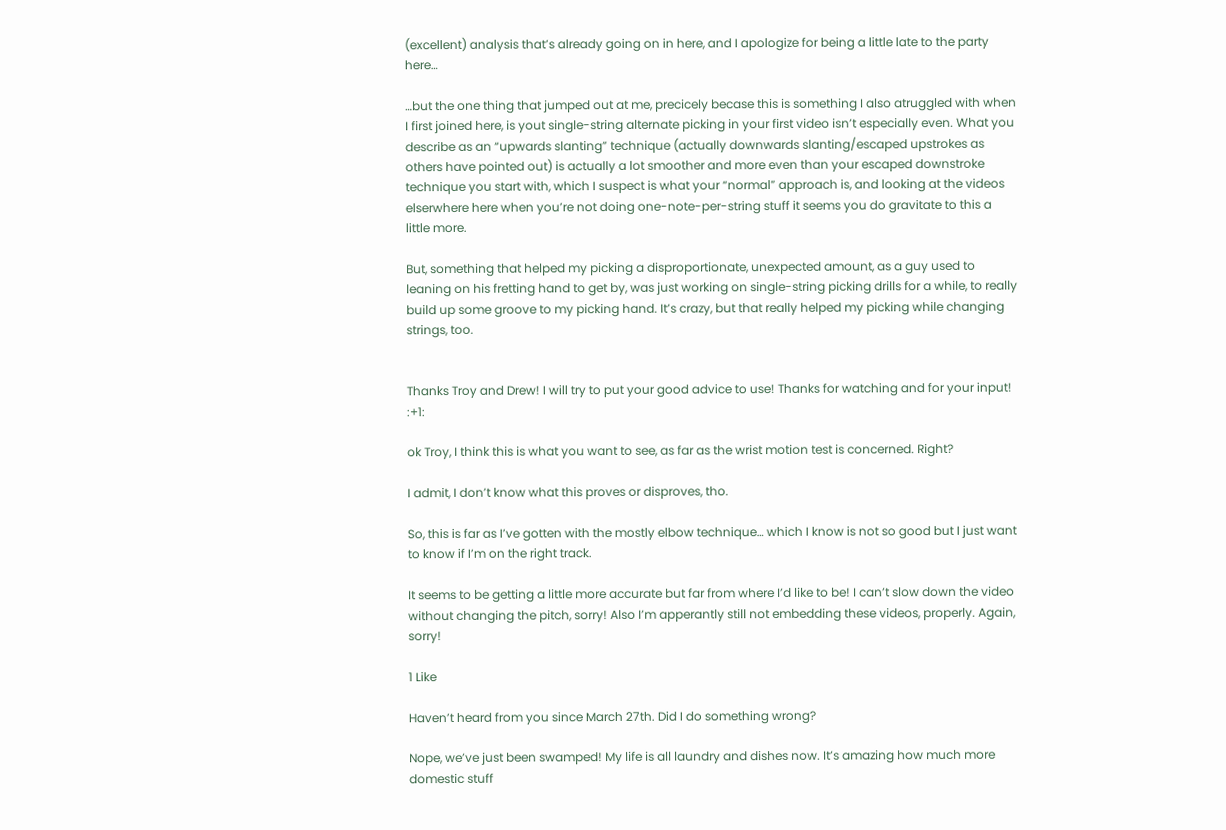(excellent) analysis that’s already going on in here, and I apologize for being a little late to the party here…

…but the one thing that jumped out at me, precicely becase this is something I also atruggled with when I first joined here, is yout single-string alternate picking in your first video isn’t especially even. What you describe as an “upwards slanting” technique (actually downwards slanting/escaped upstrokes as others have pointed out) is actually a lot smoother and more even than your escaped downstroke technique you start with, which I suspect is what your “normal” approach is, and looking at the videos elserwhere here when you’re not doing one-note-per-string stuff it seems you do gravitate to this a little more.

But, something that helped my picking a disproportionate, unexpected amount, as a guy used to leaning on his fretting hand to get by, was just working on single-string picking drills for a while, to really build up some groove to my picking hand. It’s crazy, but that really helped my picking while changing strings, too.


Thanks Troy and Drew! I will try to put your good advice to use! Thanks for watching and for your input! :+1:

ok Troy, I think this is what you want to see, as far as the wrist motion test is concerned. Right?

I admit, I don’t know what this proves or disproves, tho.

So, this is far as I’ve gotten with the mostly elbow technique… which I know is not so good but I just want to know if I’m on the right track.

It seems to be getting a little more accurate but far from where I’d like to be! I can’t slow down the video without changing the pitch, sorry! Also I’m apperantly still not embedding these videos, properly. Again, sorry!

1 Like

Haven’t heard from you since March 27th. Did I do something wrong?

Nope, we’ve just been swamped! My life is all laundry and dishes now. It’s amazing how much more domestic stuff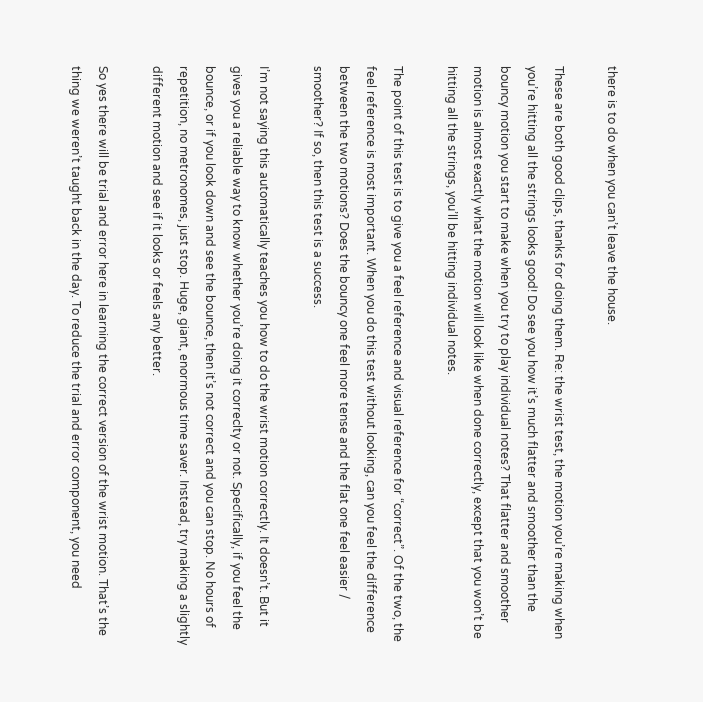there is to do when you can’t leave the house.

These are both good clips, thanks for doing them. Re: the wrist test, the motion you’re making when you’re hitting all the strings looks good! Do see you how it’s much flatter and smoother than the bouncy motion you start to make when you try to play individual notes? That flatter and smoother motion is almost exactly what the motion will look like when done correctly, except that you won’t be hitting all the strings, you’ll be hitting individual notes.

The point of this test is to give you a feel reference and visual reference for “correct”. Of the two, the feel reference is most important. When you do this test without looking, can you feel the difference between the two motions? Does the bouncy one feel more tense and the flat one feel easier / smoother? If so, then this test is a success.

I’m not saying this automatically teaches you how to do the wrist motion correctly. It doesn’t. But it gives you a reliable way to know whether you’re doing it correclty or not. Specifically, if you feel the bounce, or if you look down and see the bounce, then it’s not correct and you can stop. No hours of repetition, no metronomes, just stop. Huge, giant, enormous time saver. Instead, try making a slightly different motion and see if it looks or feels any better.

So yes there will be trial and error here in learning the correct version of the wrist motion. That’s the thing we weren’t taught back in the day. To reduce the trial and error component, you need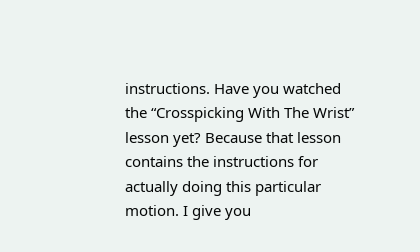instructions. Have you watched the “Crosspicking With The Wrist” lesson yet? Because that lesson contains the instructions for actually doing this particular motion. I give you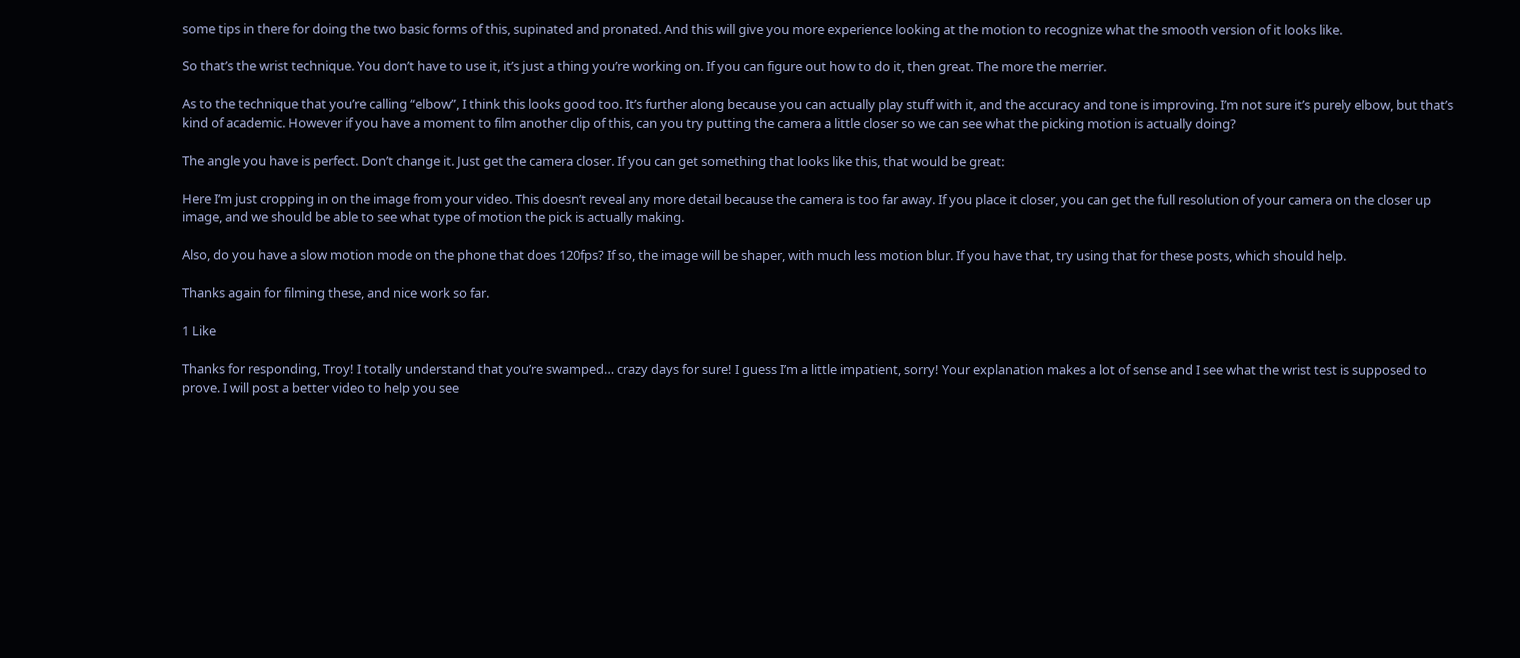some tips in there for doing the two basic forms of this, supinated and pronated. And this will give you more experience looking at the motion to recognize what the smooth version of it looks like.

So that’s the wrist technique. You don’t have to use it, it’s just a thing you’re working on. If you can figure out how to do it, then great. The more the merrier.

As to the technique that you’re calling “elbow”, I think this looks good too. It’s further along because you can actually play stuff with it, and the accuracy and tone is improving. I’m not sure it’s purely elbow, but that’s kind of academic. However if you have a moment to film another clip of this, can you try putting the camera a little closer so we can see what the picking motion is actually doing?

The angle you have is perfect. Don’t change it. Just get the camera closer. If you can get something that looks like this, that would be great:

Here I’m just cropping in on the image from your video. This doesn’t reveal any more detail because the camera is too far away. If you place it closer, you can get the full resolution of your camera on the closer up image, and we should be able to see what type of motion the pick is actually making.

Also, do you have a slow motion mode on the phone that does 120fps? If so, the image will be shaper, with much less motion blur. If you have that, try using that for these posts, which should help.

Thanks again for filming these, and nice work so far.

1 Like

Thanks for responding, Troy! I totally understand that you’re swamped… crazy days for sure! I guess I’m a little impatient, sorry! Your explanation makes a lot of sense and I see what the wrist test is supposed to prove. I will post a better video to help you see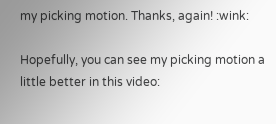my picking motion. Thanks, again! :wink:

Hopefully, you can see my picking motion a little better in this video: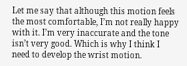Let me say that although this motion feels the most comfortable, I’m not really happy with it. I’m very inaccurate and the tone isn’t very good. Which is why I think I need to develop the wrist motion.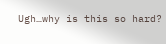Ugh…why is this so hard?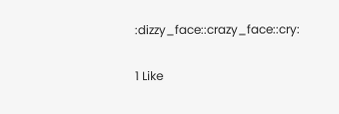:dizzy_face::crazy_face::cry:

1 Like